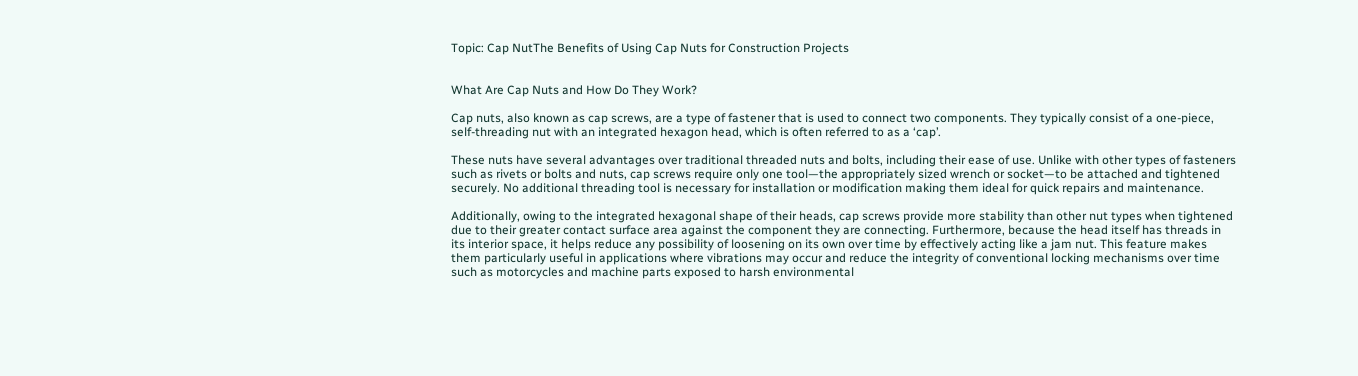Topic: Cap NutThe Benefits of Using Cap Nuts for Construction Projects


What Are Cap Nuts and How Do They Work?

Cap nuts, also known as cap screws, are a type of fastener that is used to connect two components. They typically consist of a one-piece, self-threading nut with an integrated hexagon head, which is often referred to as a ‘cap’.

These nuts have several advantages over traditional threaded nuts and bolts, including their ease of use. Unlike with other types of fasteners such as rivets or bolts and nuts, cap screws require only one tool—the appropriately sized wrench or socket—to be attached and tightened securely. No additional threading tool is necessary for installation or modification making them ideal for quick repairs and maintenance.

Additionally, owing to the integrated hexagonal shape of their heads, cap screws provide more stability than other nut types when tightened due to their greater contact surface area against the component they are connecting. Furthermore, because the head itself has threads in its interior space, it helps reduce any possibility of loosening on its own over time by effectively acting like a jam nut. This feature makes them particularly useful in applications where vibrations may occur and reduce the integrity of conventional locking mechanisms over time such as motorcycles and machine parts exposed to harsh environmental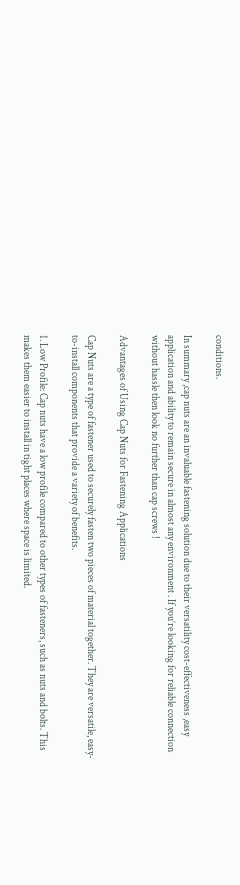conditions.

In summary ,cap nuts are an invaluable fastening solution due to their versatility cost-effectiveness ,easy application and ability to remain secure in almost any environment . If you’re looking for reliable connection without hassle then look no further than cap screws !

Advantages of Using Cap Nuts for Fastening Applications

Cap Nuts are a type of fastener used to securely fasten two pieces of material together. They are versatile, easy-to-install components that provide a variety of benefits.

1. Low Profile: Cap nuts have a low profile compared to other types of fasteners, such as nuts and bolts. This makes them easier to install in tight places where space is limited.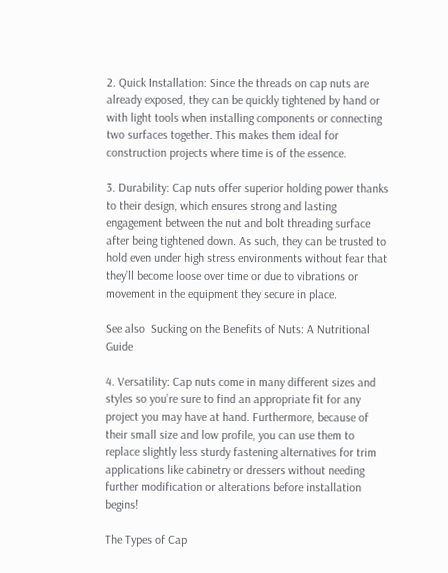2. Quick Installation: Since the threads on cap nuts are already exposed, they can be quickly tightened by hand or with light tools when installing components or connecting two surfaces together. This makes them ideal for construction projects where time is of the essence.

3. Durability: Cap nuts offer superior holding power thanks to their design, which ensures strong and lasting engagement between the nut and bolt threading surface after being tightened down. As such, they can be trusted to hold even under high stress environments without fear that they’ll become loose over time or due to vibrations or movement in the equipment they secure in place.

See also  Sucking on the Benefits of Nuts: A Nutritional Guide

4. Versatility: Cap nuts come in many different sizes and styles so you’re sure to find an appropriate fit for any project you may have at hand. Furthermore, because of their small size and low profile, you can use them to replace slightly less sturdy fastening alternatives for trim applications like cabinetry or dressers without needing further modification or alterations before installation begins!

The Types of Cap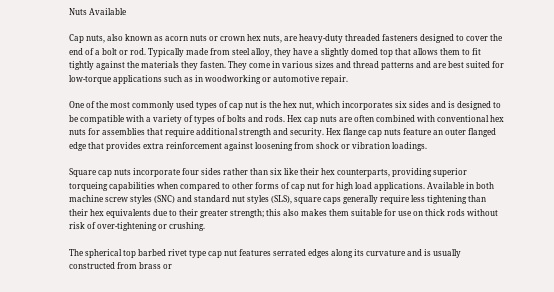Nuts Available

Cap nuts, also known as acorn nuts or crown hex nuts, are heavy-duty threaded fasteners designed to cover the end of a bolt or rod. Typically made from steel alloy, they have a slightly domed top that allows them to fit tightly against the materials they fasten. They come in various sizes and thread patterns and are best suited for low-torque applications such as in woodworking or automotive repair.

One of the most commonly used types of cap nut is the hex nut, which incorporates six sides and is designed to be compatible with a variety of types of bolts and rods. Hex cap nuts are often combined with conventional hex nuts for assemblies that require additional strength and security. Hex flange cap nuts feature an outer flanged edge that provides extra reinforcement against loosening from shock or vibration loadings.

Square cap nuts incorporate four sides rather than six like their hex counterparts, providing superior torqueing capabilities when compared to other forms of cap nut for high load applications. Available in both machine screw styles (SNC) and standard nut styles (SLS), square caps generally require less tightening than their hex equivalents due to their greater strength; this also makes them suitable for use on thick rods without risk of over-tightening or crushing.

The spherical top barbed rivet type cap nut features serrated edges along its curvature and is usually constructed from brass or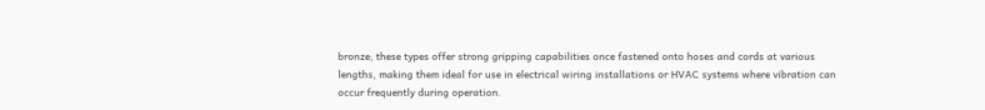bronze; these types offer strong gripping capabilities once fastened onto hoses and cords at various lengths, making them ideal for use in electrical wiring installations or HVAC systems where vibration can occur frequently during operation.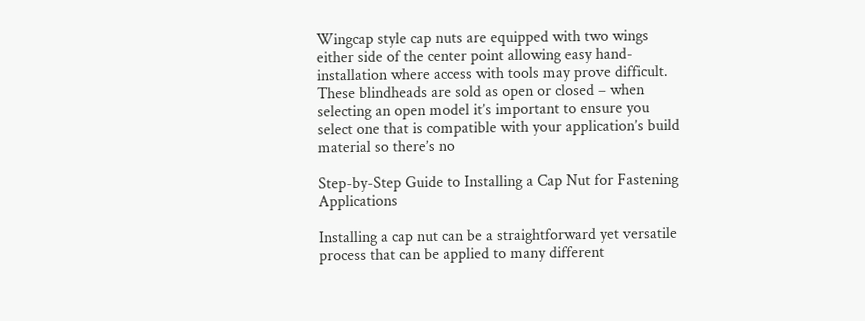Wingcap style cap nuts are equipped with two wings either side of the center point allowing easy hand-installation where access with tools may prove difficult. These blindheads are sold as open or closed – when selecting an open model it’s important to ensure you select one that is compatible with your application’s build material so there’s no

Step-by-Step Guide to Installing a Cap Nut for Fastening Applications

Installing a cap nut can be a straightforward yet versatile process that can be applied to many different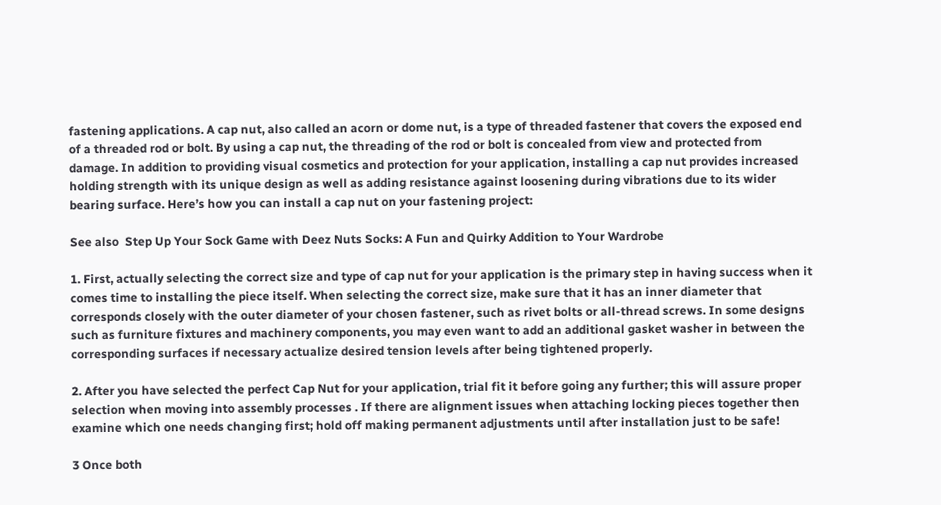fastening applications. A cap nut, also called an acorn or dome nut, is a type of threaded fastener that covers the exposed end of a threaded rod or bolt. By using a cap nut, the threading of the rod or bolt is concealed from view and protected from damage. In addition to providing visual cosmetics and protection for your application, installing a cap nut provides increased holding strength with its unique design as well as adding resistance against loosening during vibrations due to its wider bearing surface. Here’s how you can install a cap nut on your fastening project:

See also  Step Up Your Sock Game with Deez Nuts Socks: A Fun and Quirky Addition to Your Wardrobe

1. First, actually selecting the correct size and type of cap nut for your application is the primary step in having success when it comes time to installing the piece itself. When selecting the correct size, make sure that it has an inner diameter that corresponds closely with the outer diameter of your chosen fastener, such as rivet bolts or all-thread screws. In some designs such as furniture fixtures and machinery components, you may even want to add an additional gasket washer in between the corresponding surfaces if necessary actualize desired tension levels after being tightened properly.

2. After you have selected the perfect Cap Nut for your application, trial fit it before going any further; this will assure proper selection when moving into assembly processes . If there are alignment issues when attaching locking pieces together then examine which one needs changing first; hold off making permanent adjustments until after installation just to be safe!

3 Once both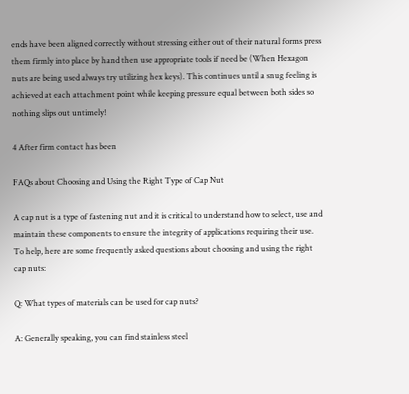ends have been aligned correctly without stressing either out of their natural forms press them firmly into place by hand then use appropriate tools if need be (When Hexagon nuts are being used always try utilizing hex keys). This continues until a snug feeling is achieved at each attachment point while keeping pressure equal between both sides so nothing slips out untimely!

4 After firm contact has been

FAQs about Choosing and Using the Right Type of Cap Nut

A cap nut is a type of fastening nut and it is critical to understand how to select, use and maintain these components to ensure the integrity of applications requiring their use. To help, here are some frequently asked questions about choosing and using the right cap nuts:

Q: What types of materials can be used for cap nuts?

A: Generally speaking, you can find stainless steel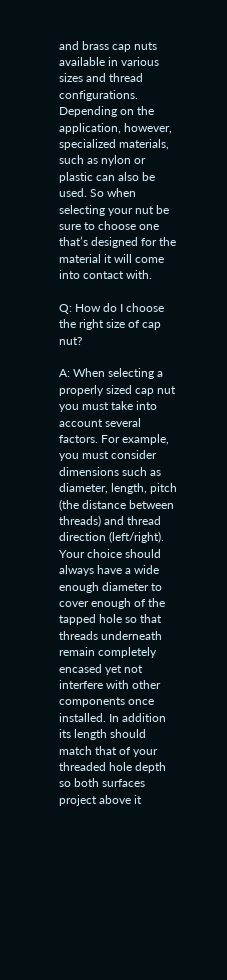and brass cap nuts available in various sizes and thread configurations. Depending on the application, however, specialized materials, such as nylon or plastic can also be used. So when selecting your nut be sure to choose one that’s designed for the material it will come into contact with.

Q: How do I choose the right size of cap nut?

A: When selecting a properly sized cap nut you must take into account several factors. For example, you must consider dimensions such as diameter, length, pitch (the distance between threads) and thread direction (left/right). Your choice should always have a wide enough diameter to cover enough of the tapped hole so that threads underneath remain completely encased yet not interfere with other components once installed. In addition its length should match that of your threaded hole depth so both surfaces project above it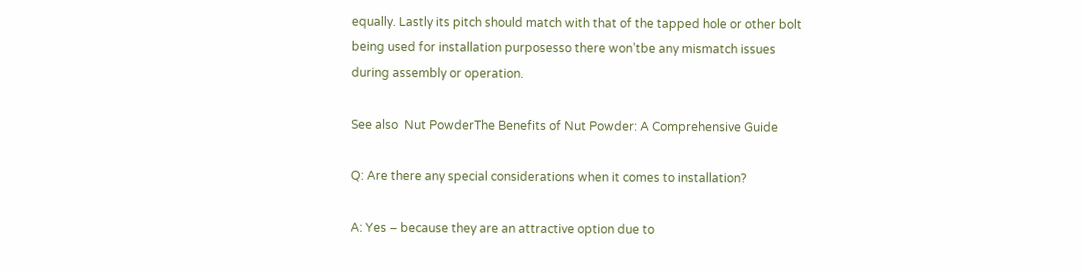equally. Lastly its pitch should match with that of the tapped hole or other bolt being used for installation purposesso there won’tbe any mismatch issues during assembly or operation.

See also  Nut PowderThe Benefits of Nut Powder: A Comprehensive Guide

Q: Are there any special considerations when it comes to installation?

A: Yes – because they are an attractive option due to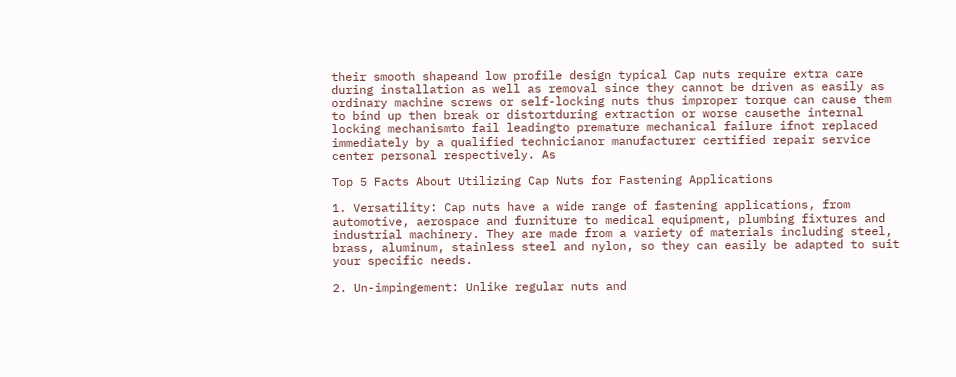their smooth shapeand low profile design typical Cap nuts require extra care during installation as well as removal since they cannot be driven as easily as ordinary machine screws or self-locking nuts thus improper torque can cause them to bind up then break or distortduring extraction or worse causethe internal locking mechanismto fail leadingto premature mechanical failure ifnot replaced immediately by a qualified technicianor manufacturer certified repair service center personal respectively. As

Top 5 Facts About Utilizing Cap Nuts for Fastening Applications

1. Versatility: Cap nuts have a wide range of fastening applications, from automotive, aerospace and furniture to medical equipment, plumbing fixtures and industrial machinery. They are made from a variety of materials including steel, brass, aluminum, stainless steel and nylon, so they can easily be adapted to suit your specific needs.

2. Un-impingement: Unlike regular nuts and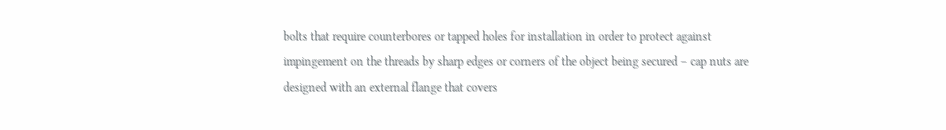bolts that require counterbores or tapped holes for installation in order to protect against impingement on the threads by sharp edges or corners of the object being secured – cap nuts are designed with an external flange that covers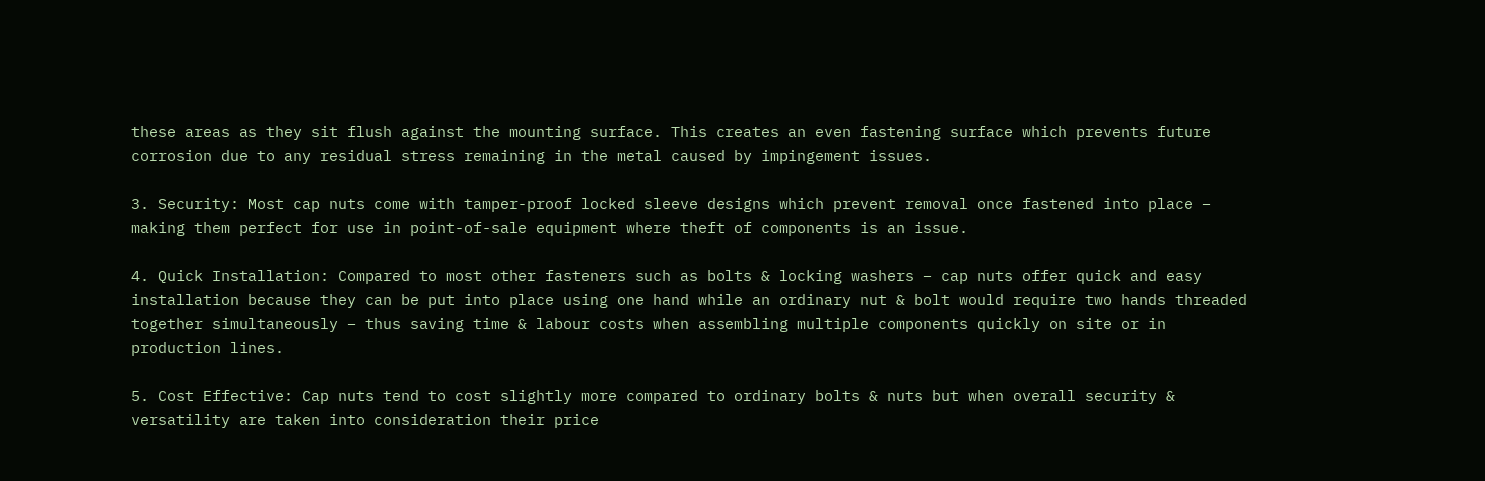these areas as they sit flush against the mounting surface. This creates an even fastening surface which prevents future corrosion due to any residual stress remaining in the metal caused by impingement issues.

3. Security: Most cap nuts come with tamper-proof locked sleeve designs which prevent removal once fastened into place – making them perfect for use in point-of-sale equipment where theft of components is an issue.

4. Quick Installation: Compared to most other fasteners such as bolts & locking washers – cap nuts offer quick and easy installation because they can be put into place using one hand while an ordinary nut & bolt would require two hands threaded together simultaneously – thus saving time & labour costs when assembling multiple components quickly on site or in production lines.

5. Cost Effective: Cap nuts tend to cost slightly more compared to ordinary bolts & nuts but when overall security & versatility are taken into consideration their price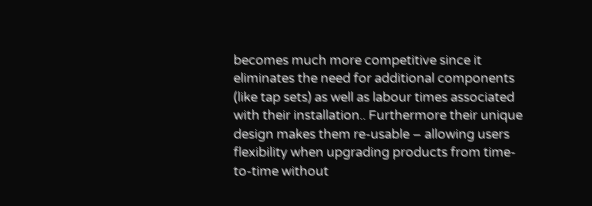becomes much more competitive since it eliminates the need for additional components (like tap sets) as well as labour times associated with their installation.. Furthermore their unique design makes them re-usable – allowing users flexibility when upgrading products from time-to-time without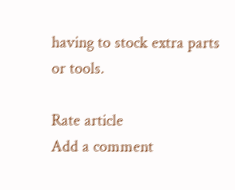having to stock extra parts or tools.

Rate article
Add a comment